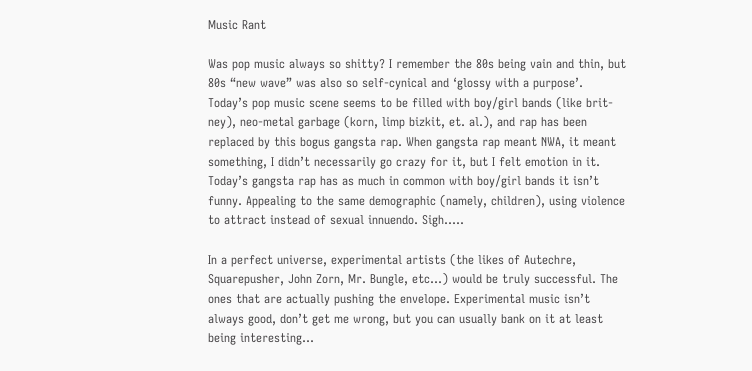Music Rant

Was pop music always so shitty? I remember the 80s being vain and thin, but 80s “new wave” was also so self-cynical and ‘glossy with a purpose’. Today’s pop music scene seems to be filled with boy/girl bands (like brit-ney), neo-metal garbage (korn, limp bizkit, et. al.), and rap has been replaced by this bogus gangsta rap. When gangsta rap meant NWA, it meant something, I didn’t necessarily go crazy for it, but I felt emotion in it. Today’s gangsta rap has as much in common with boy/girl bands it isn’t funny. Appealing to the same demographic (namely, children), using violence to attract instead of sexual innuendo. Sigh…..

In a perfect universe, experimental artists (the likes of Autechre, Squarepusher, John Zorn, Mr. Bungle, etc…) would be truly successful. The ones that are actually pushing the envelope. Experimental music isn’t always good, don’t get me wrong, but you can usually bank on it at least being interesting…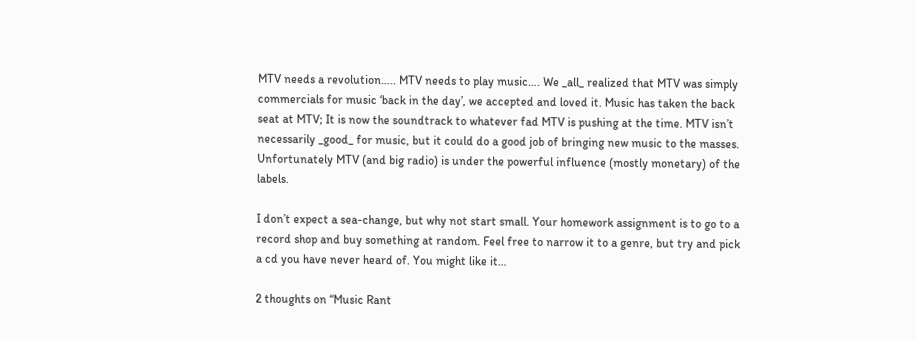MTV needs a revolution….. MTV needs to play music…. We _all_ realized that MTV was simply commercials for music ‘back in the day’, we accepted and loved it. Music has taken the back seat at MTV; It is now the soundtrack to whatever fad MTV is pushing at the time. MTV isn’t necessarily _good_ for music, but it could do a good job of bringing new music to the masses. Unfortunately MTV (and big radio) is under the powerful influence (mostly monetary) of the labels.

I don’t expect a sea-change, but why not start small. Your homework assignment is to go to a record shop and buy something at random. Feel free to narrow it to a genre, but try and pick a cd you have never heard of. You might like it…

2 thoughts on “Music Rant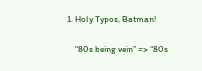1. Holy Typos, Batman!

    “80s being vein” => “80s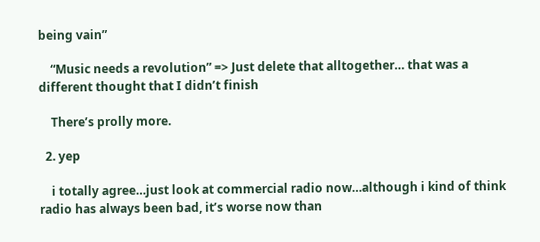being vain”

    “Music needs a revolution” => Just delete that alltogether… that was a different thought that I didn’t finish

    There’s prolly more.

  2. yep

    i totally agree…just look at commercial radio now…although i kind of think radio has always been bad, it’s worse now than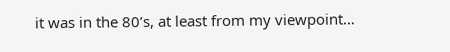it was in the 80’s, at least from my viewpoint…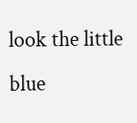look the little blue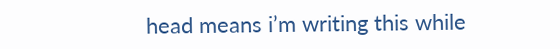head means i’m writing this while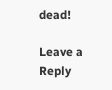dead!

Leave a Reply